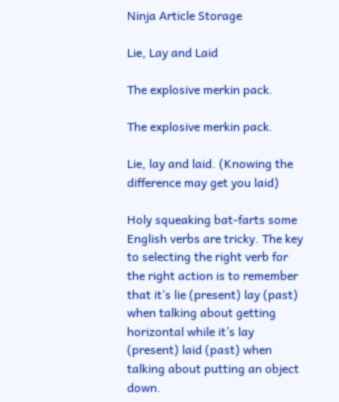Ninja Article Storage

Lie, Lay and Laid

The explosive merkin pack.

The explosive merkin pack.

Lie, lay and laid. (Knowing the difference may get you laid)

Holy squeaking bat-farts some English verbs are tricky. The key to selecting the right verb for the right action is to remember that it’s lie (present) lay (past) when talking about getting horizontal while it’s lay (present) laid (past) when talking about putting an object down.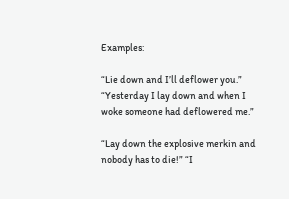Examples:

“Lie down and I’ll deflower you.” “Yesterday I lay down and when I woke someone had deflowered me.”

“Lay down the explosive merkin and nobody has to die!” “I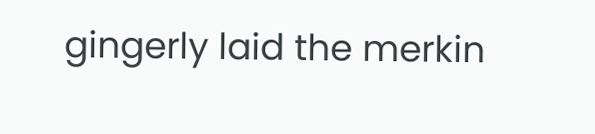gingerly laid the merkin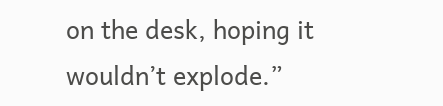on the desk, hoping it wouldn’t explode.”